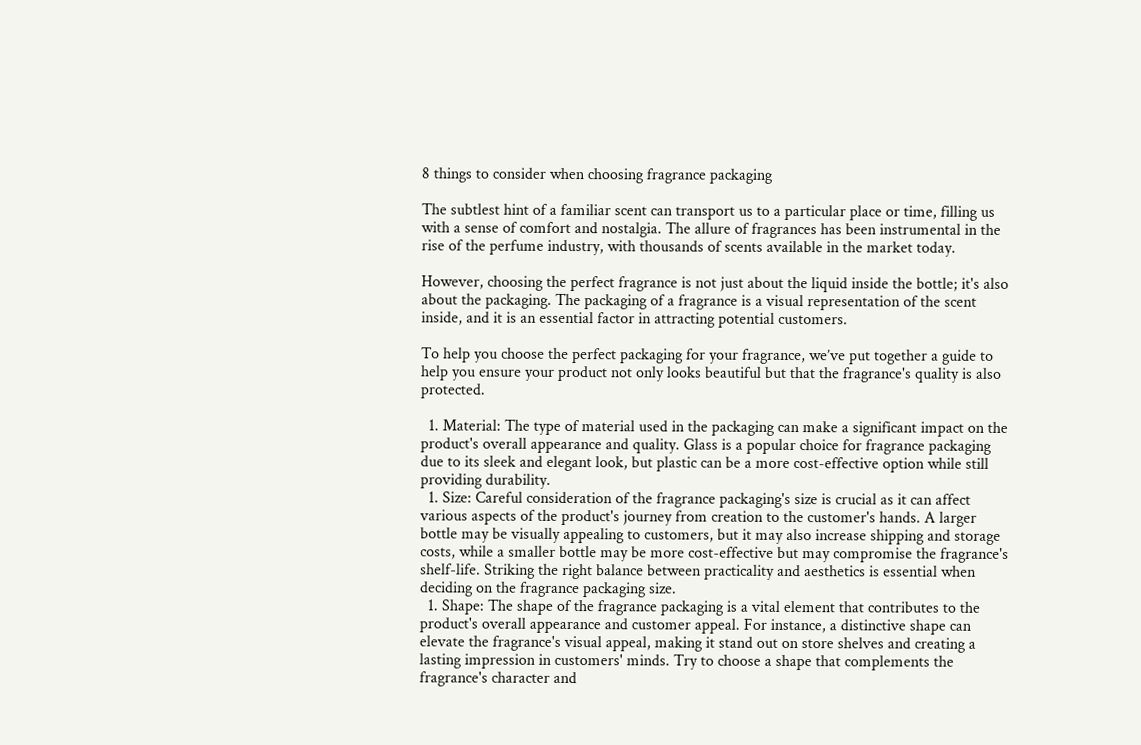8 things to consider when choosing fragrance packaging

The subtlest hint of a familiar scent can transport us to a particular place or time, filling us with a sense of comfort and nostalgia. The allure of fragrances has been instrumental in the rise of the perfume industry, with thousands of scents available in the market today.

However, choosing the perfect fragrance is not just about the liquid inside the bottle; it's also about the packaging. The packaging of a fragrance is a visual representation of the scent inside, and it is an essential factor in attracting potential customers.

To help you choose the perfect packaging for your fragrance, we’ve put together a guide to help you ensure your product not only looks beautiful but that the fragrance's quality is also protected.

  1. Material: The type of material used in the packaging can make a significant impact on the product's overall appearance and quality. Glass is a popular choice for fragrance packaging due to its sleek and elegant look, but plastic can be a more cost-effective option while still providing durability.
  1. Size: Careful consideration of the fragrance packaging's size is crucial as it can affect various aspects of the product's journey from creation to the customer's hands. A larger bottle may be visually appealing to customers, but it may also increase shipping and storage costs, while a smaller bottle may be more cost-effective but may compromise the fragrance's shelf-life. Striking the right balance between practicality and aesthetics is essential when deciding on the fragrance packaging size.
  1. Shape: The shape of the fragrance packaging is a vital element that contributes to the product's overall appearance and customer appeal. For instance, a distinctive shape can elevate the fragrance's visual appeal, making it stand out on store shelves and creating a lasting impression in customers' minds. Try to choose a shape that complements the fragrance's character and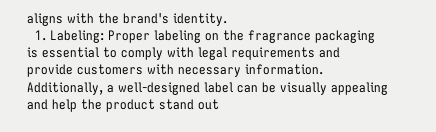aligns with the brand's identity.
  1. Labeling: Proper labeling on the fragrance packaging is essential to comply with legal requirements and provide customers with necessary information. Additionally, a well-designed label can be visually appealing and help the product stand out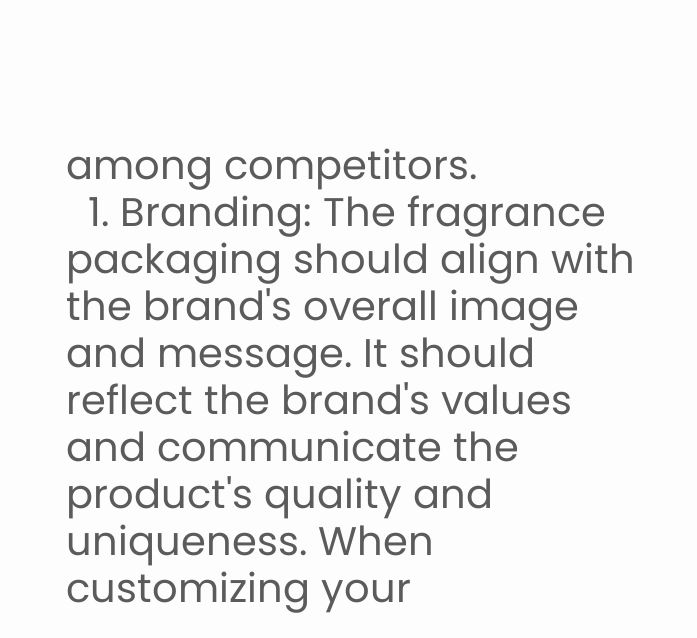among competitors.
  1. Branding: The fragrance packaging should align with the brand's overall image and message. It should reflect the brand's values and communicate the product's quality and uniqueness. When customizing your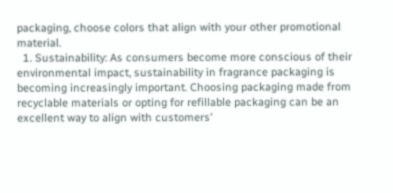packaging, choose colors that align with your other promotional material.
  1. Sustainability: As consumers become more conscious of their environmental impact, sustainability in fragrance packaging is becoming increasingly important. Choosing packaging made from recyclable materials or opting for refillable packaging can be an excellent way to align with customers'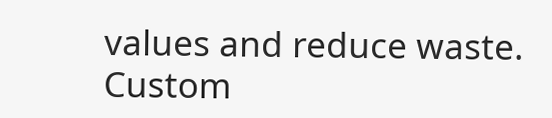values and reduce waste.
Custom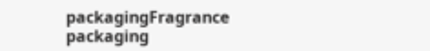packagingFragrance packaging